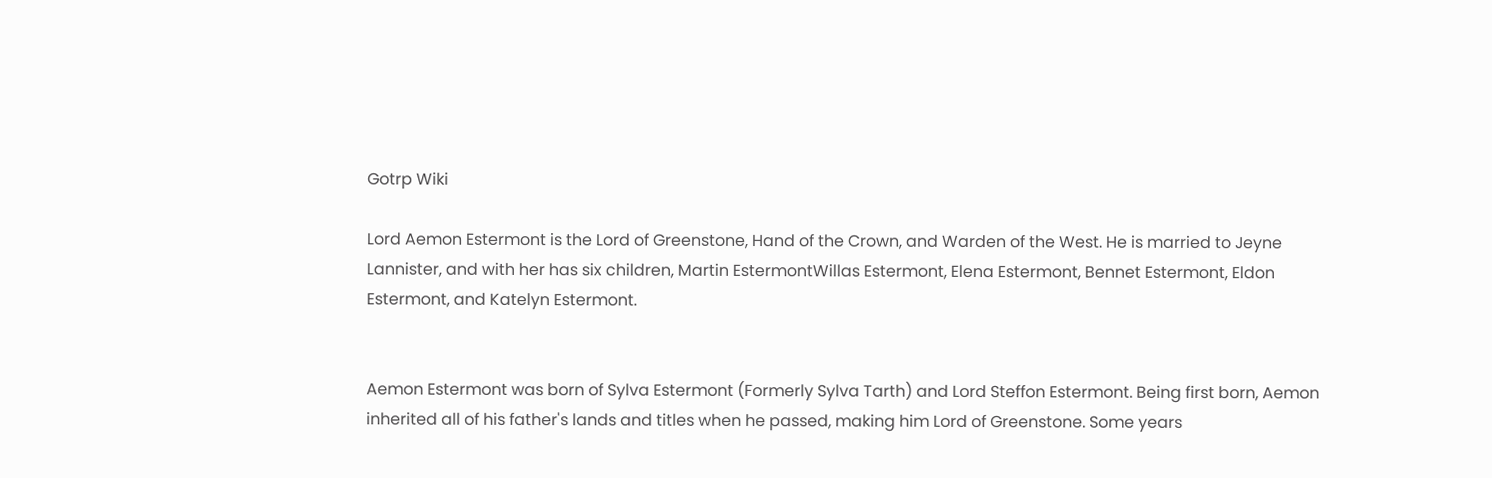Gotrp Wiki

Lord Aemon Estermont is the Lord of Greenstone, Hand of the Crown, and Warden of the West. He is married to Jeyne Lannister, and with her has six children, Martin EstermontWillas Estermont, Elena Estermont, Bennet Estermont, Eldon Estermont, and Katelyn Estermont.


Aemon Estermont was born of Sylva Estermont (Formerly Sylva Tarth) and Lord Steffon Estermont. Being first born, Aemon inherited all of his father's lands and titles when he passed, making him Lord of Greenstone. Some years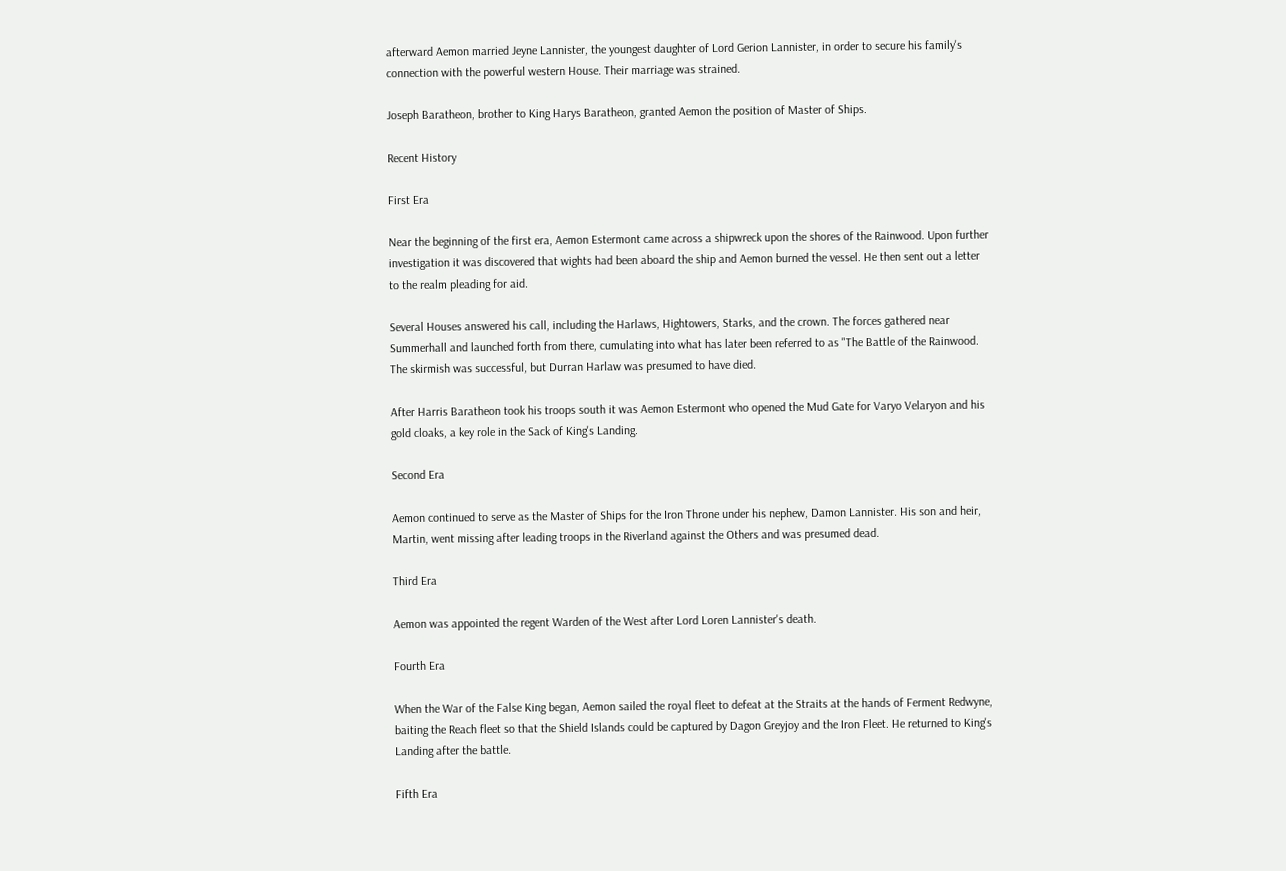afterward Aemon married Jeyne Lannister, the youngest daughter of Lord Gerion Lannister, in order to secure his family's connection with the powerful western House. Their marriage was strained.

Joseph Baratheon, brother to King Harys Baratheon, granted Aemon the position of Master of Ships.

Recent History

First Era

Near the beginning of the first era, Aemon Estermont came across a shipwreck upon the shores of the Rainwood. Upon further investigation it was discovered that wights had been aboard the ship and Aemon burned the vessel. He then sent out a letter to the realm pleading for aid.

Several Houses answered his call, including the Harlaws, Hightowers, Starks, and the crown. The forces gathered near Summerhall and launched forth from there, cumulating into what has later been referred to as "The Battle of the Rainwood. The skirmish was successful, but Durran Harlaw was presumed to have died.

After Harris Baratheon took his troops south it was Aemon Estermont who opened the Mud Gate for Varyo Velaryon and his gold cloaks, a key role in the Sack of King's Landing.

Second Era

Aemon continued to serve as the Master of Ships for the Iron Throne under his nephew, Damon Lannister. His son and heir, Martin, went missing after leading troops in the Riverland against the Others and was presumed dead.

Third Era

Aemon was appointed the regent Warden of the West after Lord Loren Lannister's death.

Fourth Era

When the War of the False King began, Aemon sailed the royal fleet to defeat at the Straits at the hands of Ferment Redwyne, baiting the Reach fleet so that the Shield Islands could be captured by Dagon Greyjoy and the Iron Fleet. He returned to King's Landing after the battle.

Fifth Era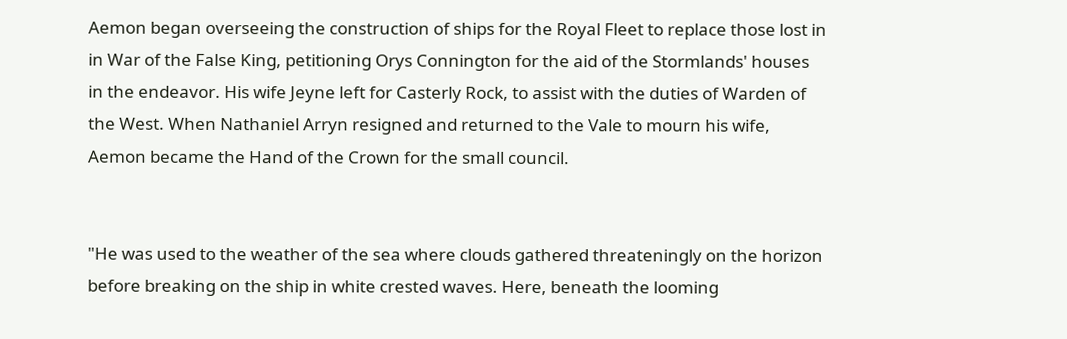Aemon began overseeing the construction of ships for the Royal Fleet to replace those lost in in War of the False King, petitioning Orys Connington for the aid of the Stormlands' houses in the endeavor. His wife Jeyne left for Casterly Rock, to assist with the duties of Warden of the West. When Nathaniel Arryn resigned and returned to the Vale to mourn his wife, Aemon became the Hand of the Crown for the small council.


"He was used to the weather of the sea where clouds gathered threateningly on the horizon before breaking on the ship in white crested waves. Here, beneath the looming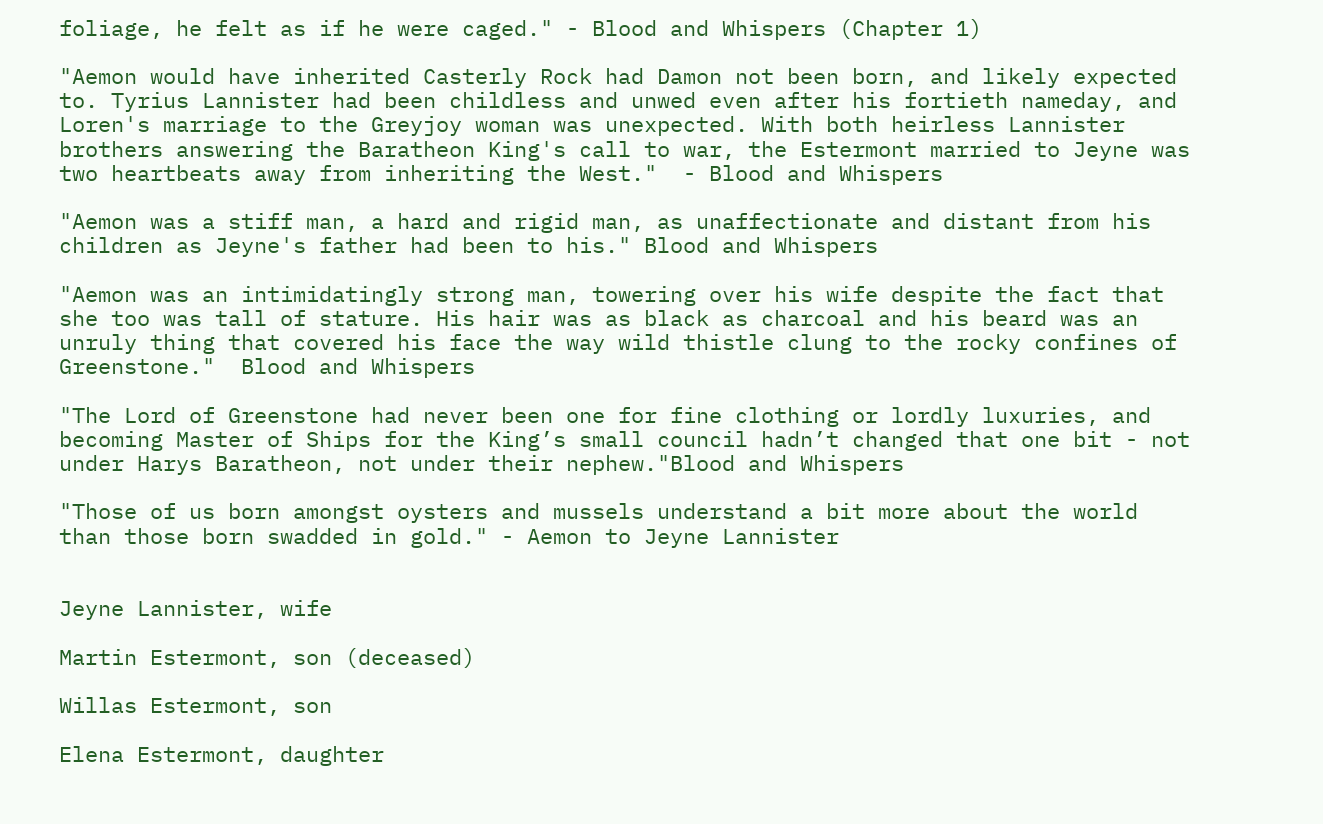foliage, he felt as if he were caged." - Blood and Whispers (Chapter 1)

"Aemon would have inherited Casterly Rock had Damon not been born, and likely expected to. Tyrius Lannister had been childless and unwed even after his fortieth nameday, and Loren's marriage to the Greyjoy woman was unexpected. With both heirless Lannister brothers answering the Baratheon King's call to war, the Estermont married to Jeyne was two heartbeats away from inheriting the West."  - Blood and Whispers

"Aemon was a stiff man, a hard and rigid man, as unaffectionate and distant from his children as Jeyne's father had been to his." Blood and Whispers

"Aemon was an intimidatingly strong man, towering over his wife despite the fact that she too was tall of stature. His hair was as black as charcoal and his beard was an unruly thing that covered his face the way wild thistle clung to the rocky confines of Greenstone."  Blood and Whispers

"The Lord of Greenstone had never been one for fine clothing or lordly luxuries, and becoming Master of Ships for the King’s small council hadn’t changed that one bit - not under Harys Baratheon, not under their nephew."Blood and Whispers

"Those of us born amongst oysters and mussels understand a bit more about the world than those born swadded in gold." - Aemon to Jeyne Lannister


Jeyne Lannister, wife

Martin Estermont, son (deceased)

Willas Estermont, son

Elena Estermont, daughter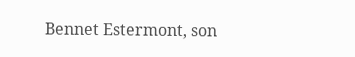Bennet Estermont, son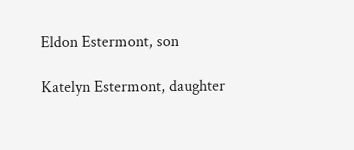Eldon Estermont, son

Katelyn Estermont, daughter